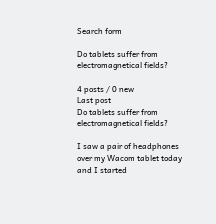Search form

Do tablets suffer from electromagnetical fields?

4 posts / 0 new
Last post
Do tablets suffer from electromagnetical fields?

I saw a pair of headphones over my Wacom tablet today and I started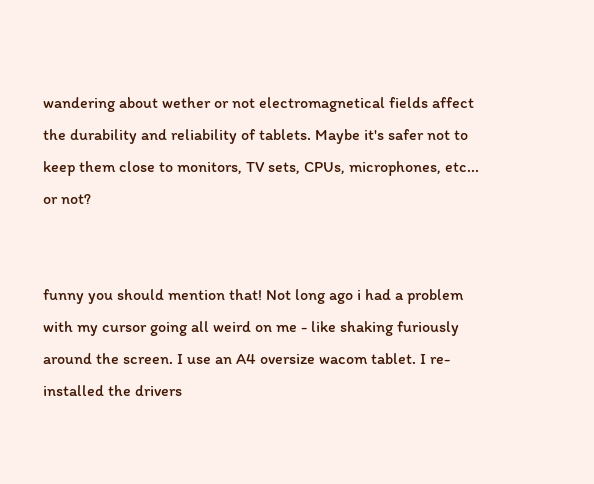wandering about wether or not electromagnetical fields affect the durability and reliability of tablets. Maybe it's safer not to keep them close to monitors, TV sets, CPUs, microphones, etc... or not?


funny you should mention that! Not long ago i had a problem with my cursor going all weird on me - like shaking furiously around the screen. I use an A4 oversize wacom tablet. I re-installed the drivers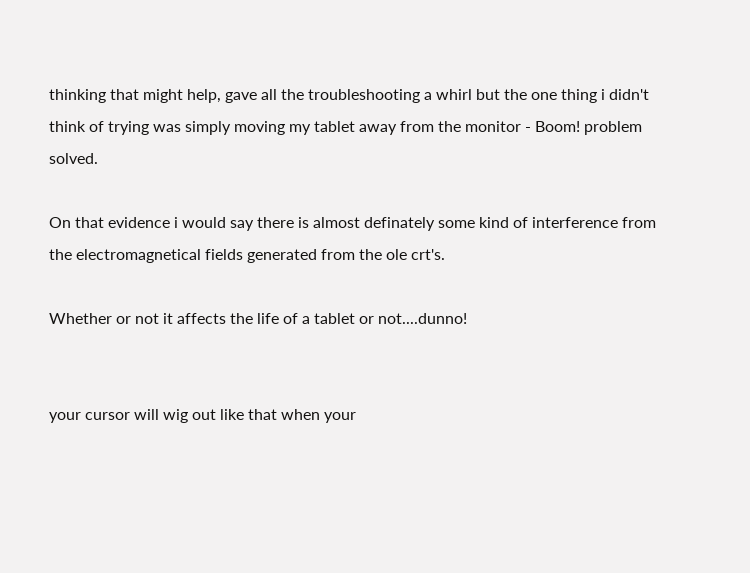thinking that might help, gave all the troubleshooting a whirl but the one thing i didn't think of trying was simply moving my tablet away from the monitor - Boom! problem solved.

On that evidence i would say there is almost definately some kind of interference from the electromagnetical fields generated from the ole crt's.

Whether or not it affects the life of a tablet or not....dunno!


your cursor will wig out like that when your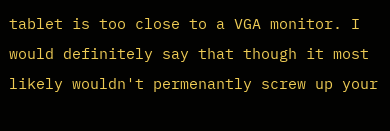tablet is too close to a VGA monitor. I would definitely say that though it most likely wouldn't permenantly screw up your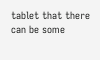tablet that there can be some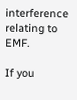interference relating to EMF.

If you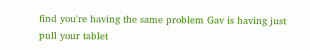find you're having the same problem Gav is having just pull your tablet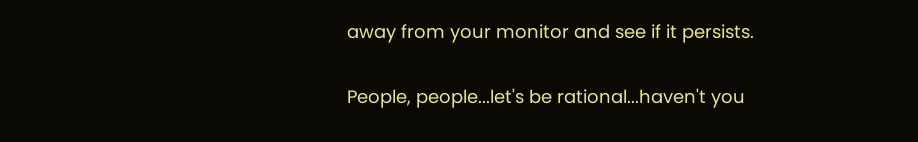away from your monitor and see if it persists.

People, people...let's be rational...haven't you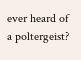ever heard of a poltergeist?